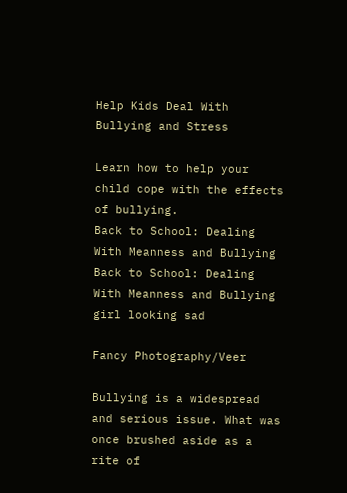Help Kids Deal With Bullying and Stress

Learn how to help your child cope with the effects of bullying.
Back to School: Dealing With Meanness and Bullying
Back to School: Dealing With Meanness and Bullying
girl looking sad

Fancy Photography/Veer

Bullying is a widespread and serious issue. What was once brushed aside as a rite of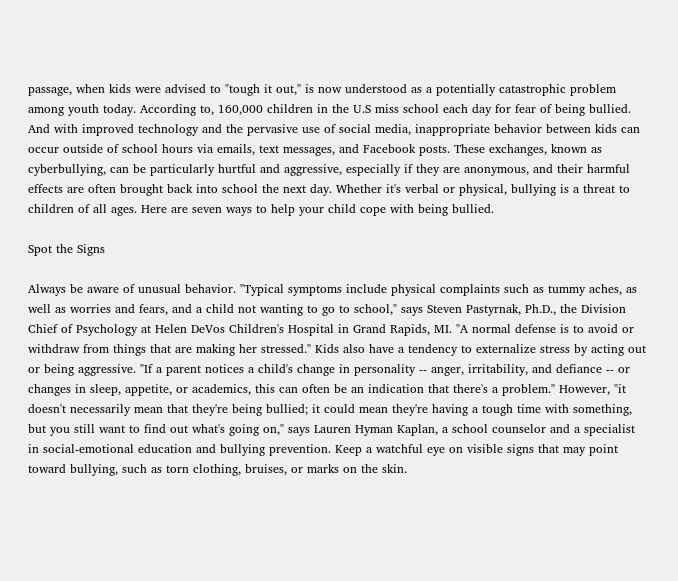passage, when kids were advised to "tough it out," is now understood as a potentially catastrophic problem among youth today. According to, 160,000 children in the U.S miss school each day for fear of being bullied. And with improved technology and the pervasive use of social media, inappropriate behavior between kids can occur outside of school hours via emails, text messages, and Facebook posts. These exchanges, known as cyberbullying, can be particularly hurtful and aggressive, especially if they are anonymous, and their harmful effects are often brought back into school the next day. Whether it's verbal or physical, bullying is a threat to children of all ages. Here are seven ways to help your child cope with being bullied.

Spot the Signs

Always be aware of unusual behavior. "Typical symptoms include physical complaints such as tummy aches, as well as worries and fears, and a child not wanting to go to school," says Steven Pastyrnak, Ph.D., the Division Chief of Psychology at Helen DeVos Children's Hospital in Grand Rapids, MI. "A normal defense is to avoid or withdraw from things that are making her stressed." Kids also have a tendency to externalize stress by acting out or being aggressive. "If a parent notices a child's change in personality -- anger, irritability, and defiance -- or changes in sleep, appetite, or academics, this can often be an indication that there's a problem." However, "it doesn't necessarily mean that they're being bullied; it could mean they're having a tough time with something, but you still want to find out what's going on," says Lauren Hyman Kaplan, a school counselor and a specialist in social-emotional education and bullying prevention. Keep a watchful eye on visible signs that may point toward bullying, such as torn clothing, bruises, or marks on the skin.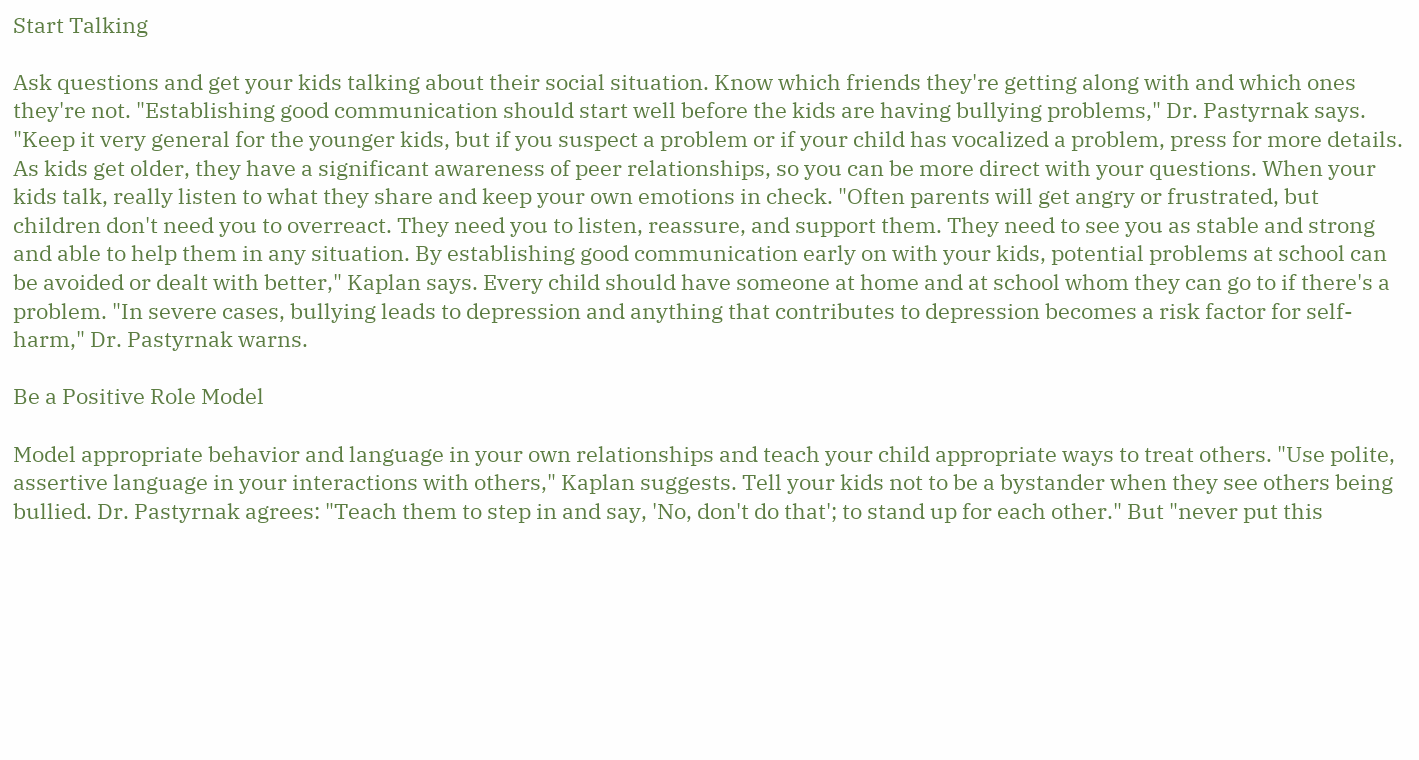Start Talking

Ask questions and get your kids talking about their social situation. Know which friends they're getting along with and which ones they're not. "Establishing good communication should start well before the kids are having bullying problems," Dr. Pastyrnak says. "Keep it very general for the younger kids, but if you suspect a problem or if your child has vocalized a problem, press for more details. As kids get older, they have a significant awareness of peer relationships, so you can be more direct with your questions. When your kids talk, really listen to what they share and keep your own emotions in check. "Often parents will get angry or frustrated, but children don't need you to overreact. They need you to listen, reassure, and support them. They need to see you as stable and strong and able to help them in any situation. By establishing good communication early on with your kids, potential problems at school can be avoided or dealt with better," Kaplan says. Every child should have someone at home and at school whom they can go to if there's a problem. "In severe cases, bullying leads to depression and anything that contributes to depression becomes a risk factor for self-harm," Dr. Pastyrnak warns.

Be a Positive Role Model

Model appropriate behavior and language in your own relationships and teach your child appropriate ways to treat others. "Use polite, assertive language in your interactions with others," Kaplan suggests. Tell your kids not to be a bystander when they see others being bullied. Dr. Pastyrnak agrees: "Teach them to step in and say, 'No, don't do that'; to stand up for each other." But "never put this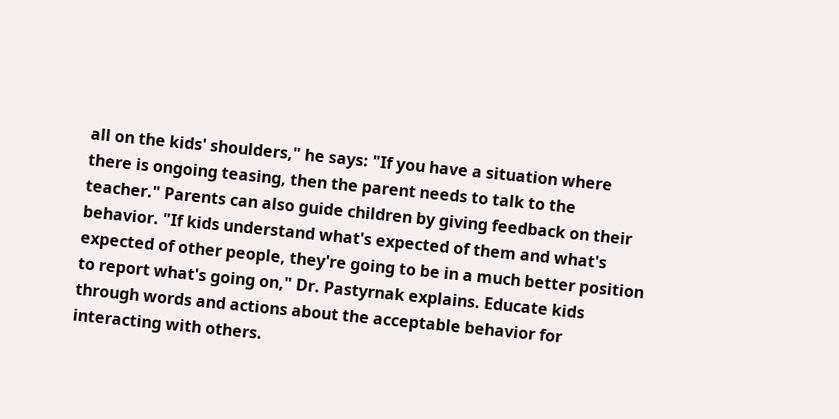all on the kids' shoulders," he says: "If you have a situation where there is ongoing teasing, then the parent needs to talk to the teacher." Parents can also guide children by giving feedback on their behavior. "If kids understand what's expected of them and what's expected of other people, they're going to be in a much better position to report what's going on," Dr. Pastyrnak explains. Educate kids through words and actions about the acceptable behavior for interacting with others.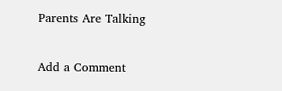Parents Are Talking

Add a Comment